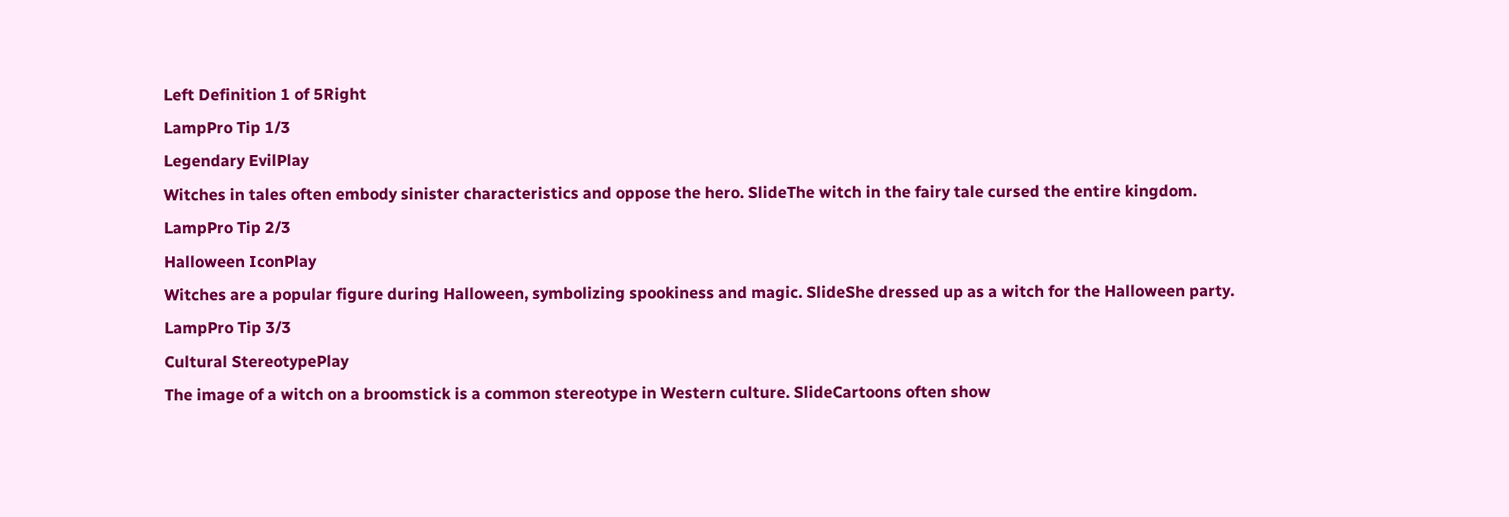Left Definition 1 of 5Right
LampPro Tip 1/3
Legendary EvilPlay
Witches in tales often embody sinister characteristics and oppose the hero. SlideThe witch in the fairy tale cursed the entire kingdom.
LampPro Tip 2/3
Halloween IconPlay
Witches are a popular figure during Halloween, symbolizing spookiness and magic. SlideShe dressed up as a witch for the Halloween party.
LampPro Tip 3/3
Cultural StereotypePlay
The image of a witch on a broomstick is a common stereotype in Western culture. SlideCartoons often show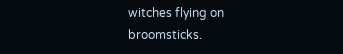witches flying on broomsticks.